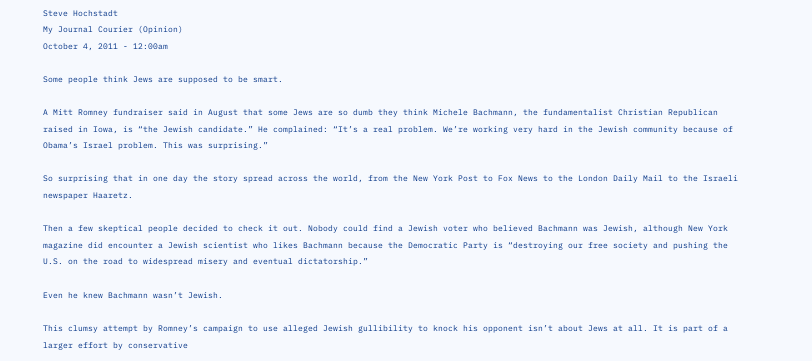Steve Hochstadt
My Journal Courier (Opinion)
October 4, 2011 - 12:00am

Some people think Jews are supposed to be smart.

A Mitt Romney fundraiser said in August that some Jews are so dumb they think Michele Bachmann, the fundamentalist Christian Republican raised in Iowa, is “the Jewish candidate.” He complained: “It’s a real problem. We’re working very hard in the Jewish community because of Obama’s Israel problem. This was surprising.”

So surprising that in one day the story spread across the world, from the New York Post to Fox News to the London Daily Mail to the Israeli newspaper Haaretz.

Then a few skeptical people decided to check it out. Nobody could find a Jewish voter who believed Bachmann was Jewish, although New York magazine did encounter a Jewish scientist who likes Bachmann because the Democratic Party is “destroying our free society and pushing the U.S. on the road to widespread misery and eventual dictatorship.”

Even he knew Bachmann wasn’t Jewish.

This clumsy attempt by Romney’s campaign to use alleged Jewish gullibility to knock his opponent isn’t about Jews at all. It is part of a larger effort by conservative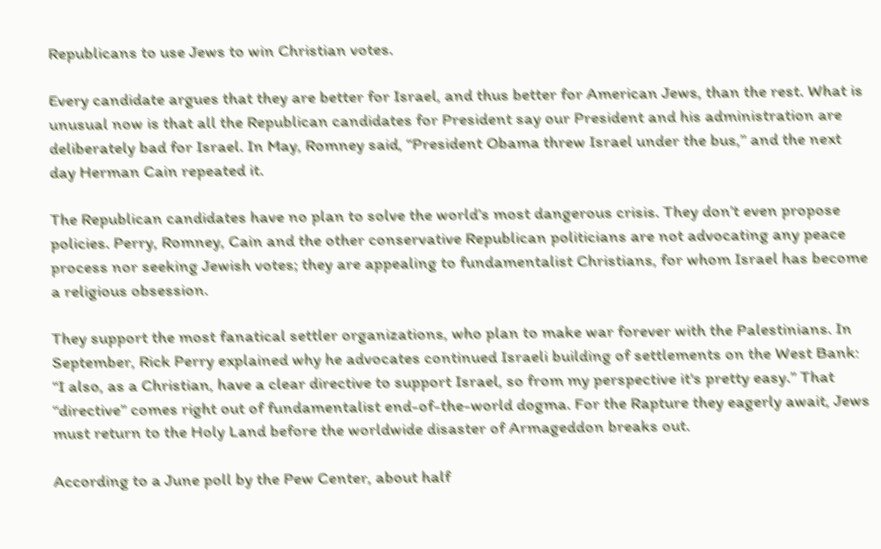Republicans to use Jews to win Christian votes.

Every candidate argues that they are better for Israel, and thus better for American Jews, than the rest. What is unusual now is that all the Republican candidates for President say our President and his administration are deliberately bad for Israel. In May, Romney said, “President Obama threw Israel under the bus,” and the next day Herman Cain repeated it.

The Republican candidates have no plan to solve the world’s most dangerous crisis. They don’t even propose policies. Perry, Romney, Cain and the other conservative Republican politicians are not advocating any peace process nor seeking Jewish votes; they are appealing to fundamentalist Christians, for whom Israel has become a religious obsession.

They support the most fanatical settler organizations, who plan to make war forever with the Palestinians. In September, Rick Perry explained why he advocates continued Israeli building of settlements on the West Bank: “I also, as a Christian, have a clear directive to support Israel, so from my perspective it's pretty easy.” That “directive” comes right out of fundamentalist end-of-the-world dogma. For the Rapture they eagerly await, Jews must return to the Holy Land before the worldwide disaster of Armageddon breaks out.

According to a June poll by the Pew Center, about half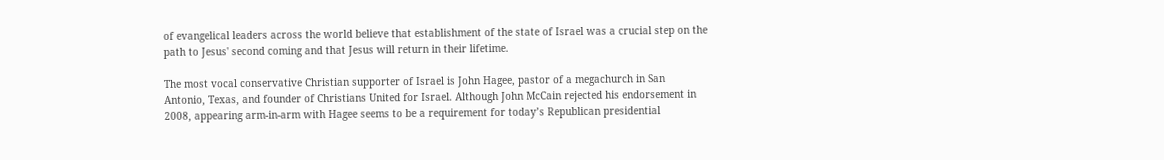of evangelical leaders across the world believe that establishment of the state of Israel was a crucial step on the path to Jesus' second coming and that Jesus will return in their lifetime.

The most vocal conservative Christian supporter of Israel is John Hagee, pastor of a megachurch in San Antonio, Texas, and founder of Christians United for Israel. Although John McCain rejected his endorsement in 2008, appearing arm-in-arm with Hagee seems to be a requirement for today’s Republican presidential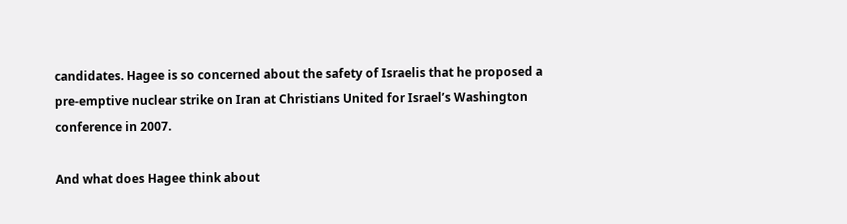candidates. Hagee is so concerned about the safety of Israelis that he proposed a pre-emptive nuclear strike on Iran at Christians United for Israel’s Washington conference in 2007.

And what does Hagee think about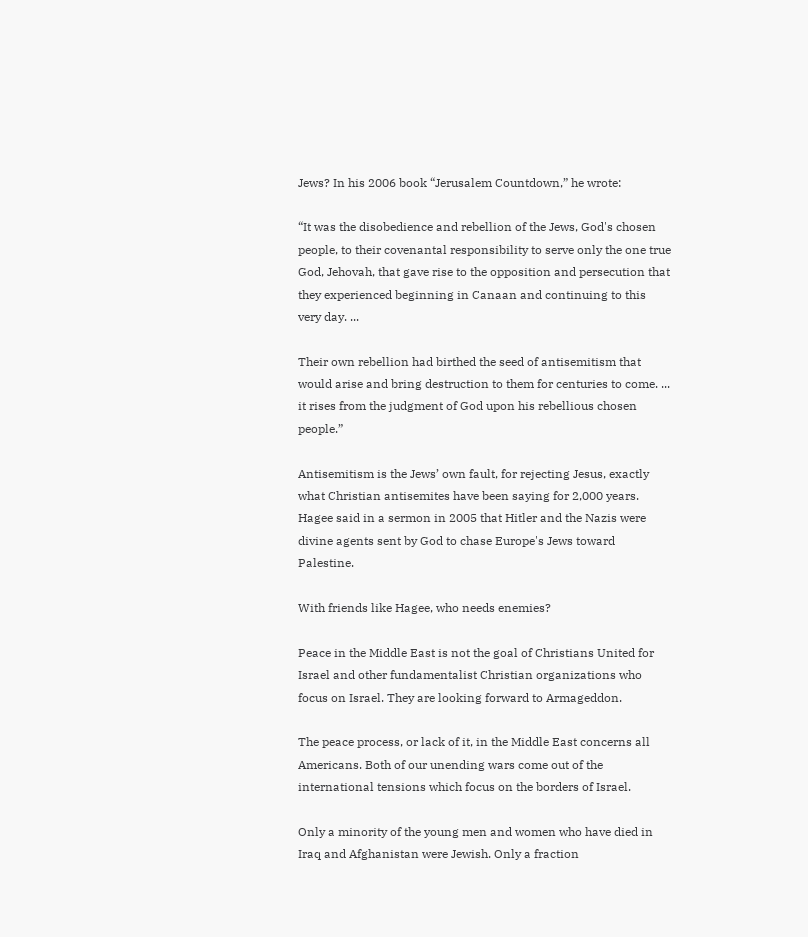Jews? In his 2006 book “Jerusalem Countdown,” he wrote:

“It was the disobedience and rebellion of the Jews, God's chosen people, to their covenantal responsibility to serve only the one true God, Jehovah, that gave rise to the opposition and persecution that they experienced beginning in Canaan and continuing to this very day. ...

Their own rebellion had birthed the seed of antisemitism that would arise and bring destruction to them for centuries to come. ... it rises from the judgment of God upon his rebellious chosen people.”

Antisemitism is the Jews’ own fault, for rejecting Jesus, exactly what Christian antisemites have been saying for 2,000 years. Hagee said in a sermon in 2005 that Hitler and the Nazis were divine agents sent by God to chase Europe's Jews toward Palestine.

With friends like Hagee, who needs enemies?

Peace in the Middle East is not the goal of Christians United for Israel and other fundamentalist Christian organizations who focus on Israel. They are looking forward to Armageddon.

The peace process, or lack of it, in the Middle East concerns all Americans. Both of our unending wars come out of the international tensions which focus on the borders of Israel.

Only a minority of the young men and women who have died in Iraq and Afghanistan were Jewish. Only a fraction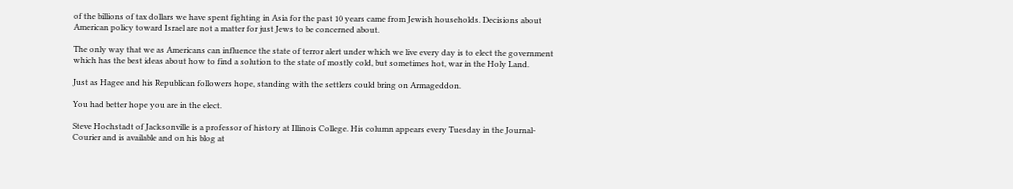of the billions of tax dollars we have spent fighting in Asia for the past 10 years came from Jewish households. Decisions about American policy toward Israel are not a matter for just Jews to be concerned about.

The only way that we as Americans can influence the state of terror alert under which we live every day is to elect the government which has the best ideas about how to find a solution to the state of mostly cold, but sometimes hot, war in the Holy Land.

Just as Hagee and his Republican followers hope, standing with the settlers could bring on Armageddon.

You had better hope you are in the elect.

Steve Hochstadt of Jacksonville is a professor of history at Illinois College. His column appears every Tuesday in the Journal-Courier and is available and on his blog at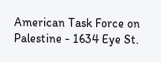American Task Force on Palestine - 1634 Eye St.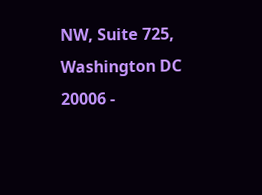NW, Suite 725, Washington DC 20006 -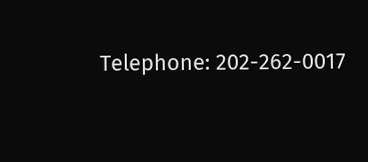Telephone: 202-262-0017